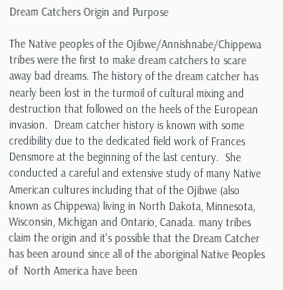Dream Catchers Origin and Purpose

The Native peoples of the Ojibwe/Annishnabe/Chippewa tribes were the first to make dream catchers to scare away bad dreams. The history of the dream catcher has nearly been lost in the turmoil of cultural mixing and destruction that followed on the heels of the European invasion.  Dream catcher history is known with some credibility due to the dedicated field work of Frances Densmore at the beginning of the last century.  She conducted a careful and extensive study of many Native American cultures including that of the Ojibwe (also known as Chippewa) living in North Dakota, Minnesota, Wisconsin, Michigan and Ontario, Canada. many tribes claim the origin and it's possible that the Dream Catcher has been around since all of the aboriginal Native Peoples of  North America have been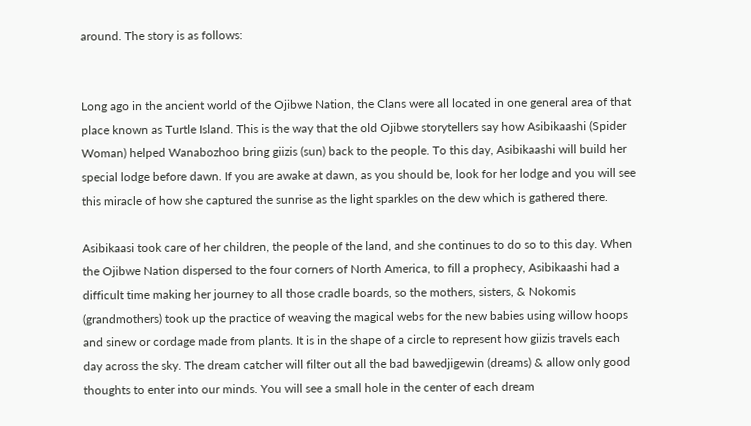around. The story is as follows:


Long ago in the ancient world of the Ojibwe Nation, the Clans were all located in one general area of that place known as Turtle Island. This is the way that the old Ojibwe storytellers say how Asibikaashi (Spider Woman) helped Wanabozhoo bring giizis (sun) back to the people. To this day, Asibikaashi will build her special lodge before dawn. If you are awake at dawn, as you should be, look for her lodge and you will see this miracle of how she captured the sunrise as the light sparkles on the dew which is gathered there.

Asibikaasi took care of her children, the people of the land, and she continues to do so to this day. When the Ojibwe Nation dispersed to the four corners of North America, to fill a prophecy, Asibikaashi had a difficult time making her journey to all those cradle boards, so the mothers, sisters, & Nokomis (grandmothers) took up the practice of weaving the magical webs for the new babies using willow hoops and sinew or cordage made from plants. It is in the shape of a circle to represent how giizis travels each day across the sky. The dream catcher will filter out all the bad bawedjigewin (dreams) & allow only good thoughts to enter into our minds. You will see a small hole in the center of each dream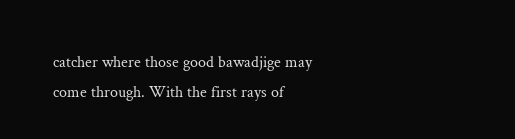catcher where those good bawadjige may come through. With the first rays of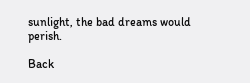sunlight, the bad dreams would perish.

Back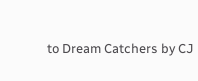to Dream Catchers by CJ